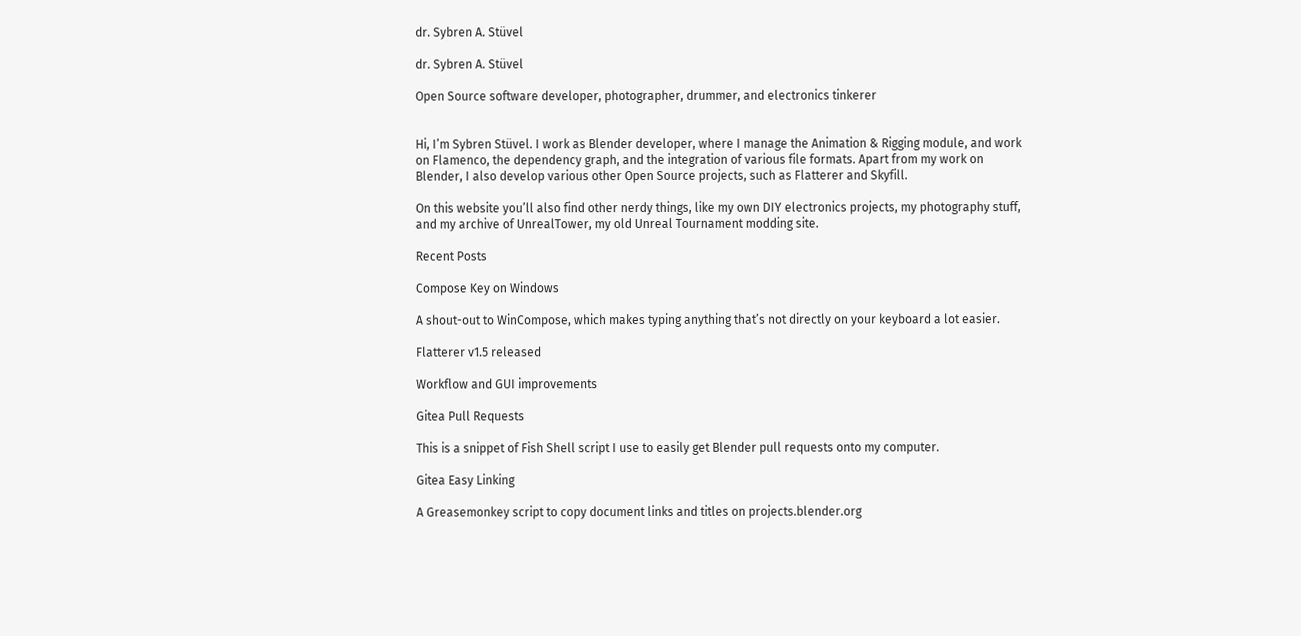dr. Sybren A. Stüvel

dr. Sybren A. Stüvel

Open Source software developer, photographer, drummer, and electronics tinkerer


Hi, I’m Sybren Stüvel. I work as Blender developer, where I manage the Animation & Rigging module, and work on Flamenco, the dependency graph, and the integration of various file formats. Apart from my work on Blender, I also develop various other Open Source projects, such as Flatterer and Skyfill.

On this website you’ll also find other nerdy things, like my own DIY electronics projects, my photography stuff, and my archive of UnrealTower, my old Unreal Tournament modding site.

Recent Posts

Compose Key on Windows

A shout-out to WinCompose, which makes typing anything that’s not directly on your keyboard a lot easier.

Flatterer v1.5 released

Workflow and GUI improvements

Gitea Pull Requests

This is a snippet of Fish Shell script I use to easily get Blender pull requests onto my computer.

Gitea Easy Linking

A Greasemonkey script to copy document links and titles on projects.blender.org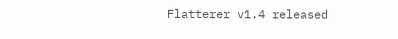Flatterer v1.4 released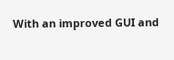With an improved GUI and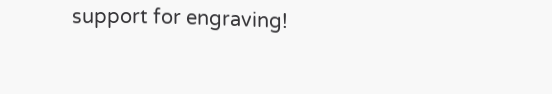support for engraving!